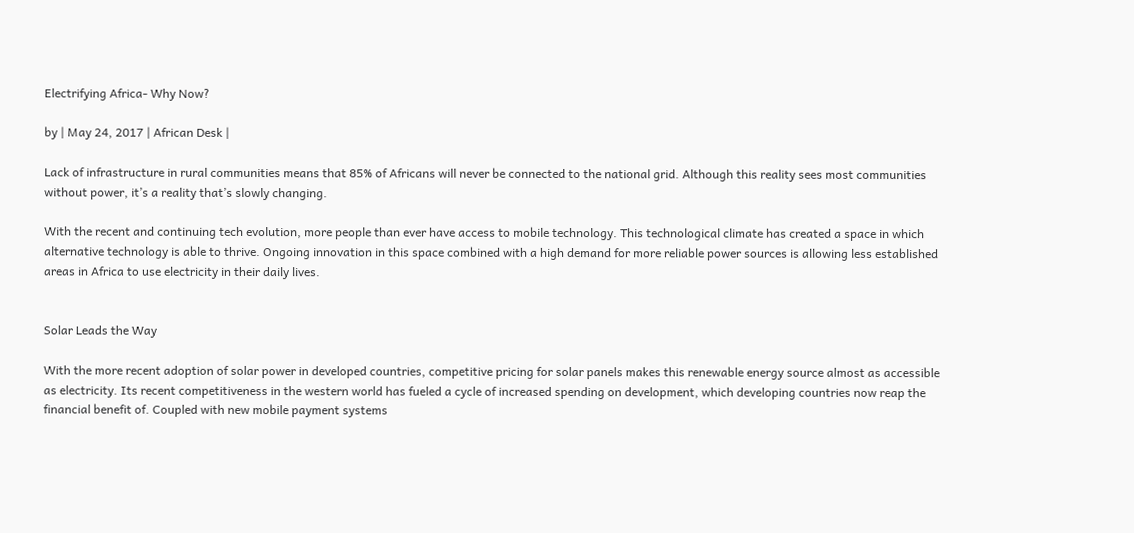Electrifying Africa- Why Now?

by | May 24, 2017 | African Desk |

Lack of infrastructure in rural communities means that 85% of Africans will never be connected to the national grid. Although this reality sees most communities without power, it’s a reality that’s slowly changing.

With the recent and continuing tech evolution, more people than ever have access to mobile technology. This technological climate has created a space in which alternative technology is able to thrive. Ongoing innovation in this space combined with a high demand for more reliable power sources is allowing less established areas in Africa to use electricity in their daily lives.


Solar Leads the Way

With the more recent adoption of solar power in developed countries, competitive pricing for solar panels makes this renewable energy source almost as accessible as electricity. Its recent competitiveness in the western world has fueled a cycle of increased spending on development, which developing countries now reap the financial benefit of. Coupled with new mobile payment systems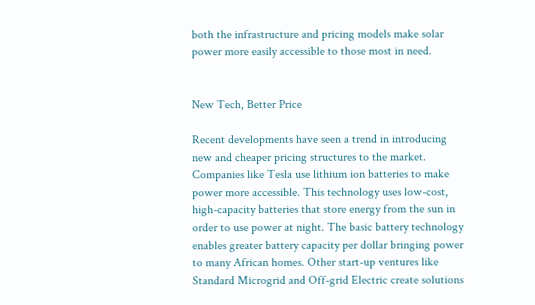both the infrastructure and pricing models make solar power more easily accessible to those most in need.


New Tech, Better Price

Recent developments have seen a trend in introducing new and cheaper pricing structures to the market. Companies like Tesla use lithium ion batteries to make power more accessible. This technology uses low-cost, high-capacity batteries that store energy from the sun in order to use power at night. The basic battery technology enables greater battery capacity per dollar bringing power to many African homes. Other start-up ventures like Standard Microgrid and Off-grid Electric create solutions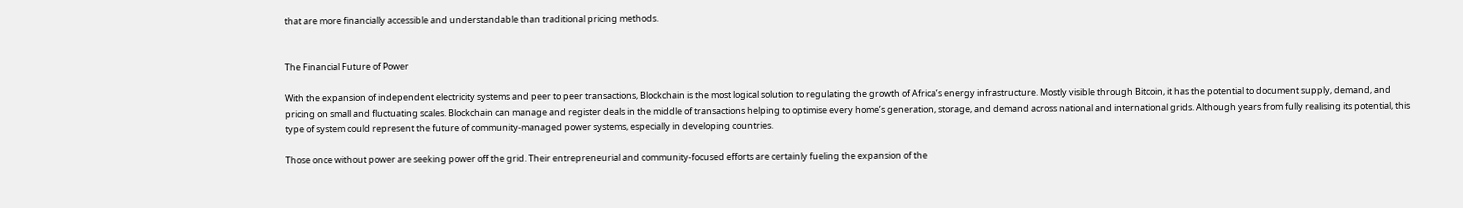that are more financially accessible and understandable than traditional pricing methods.


The Financial Future of Power

With the expansion of independent electricity systems and peer to peer transactions, Blockchain is the most logical solution to regulating the growth of Africa’s energy infrastructure. Mostly visible through Bitcoin, it has the potential to document supply, demand, and pricing on small and fluctuating scales. Blockchain can manage and register deals in the middle of transactions helping to optimise every home’s generation, storage, and demand across national and international grids. Although years from fully realising its potential, this type of system could represent the future of community-managed power systems, especially in developing countries.

Those once without power are seeking power off the grid. Their entrepreneurial and community-focused efforts are certainly fueling the expansion of the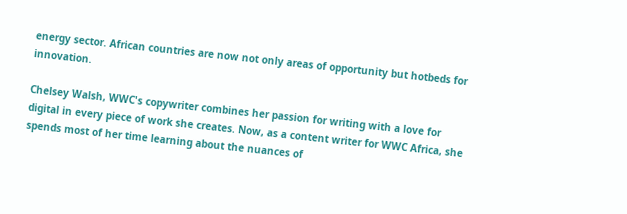energy sector. African countries are now not only areas of opportunity but hotbeds for innovation.

Chelsey Walsh, WWC's copywriter combines her passion for writing with a love for digital in every piece of work she creates. Now, as a content writer for WWC Africa, she spends most of her time learning about the nuances of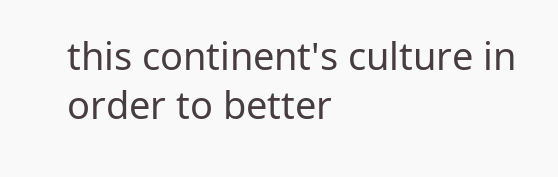this continent's culture in order to better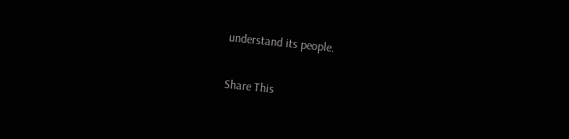understand its people.

Share This